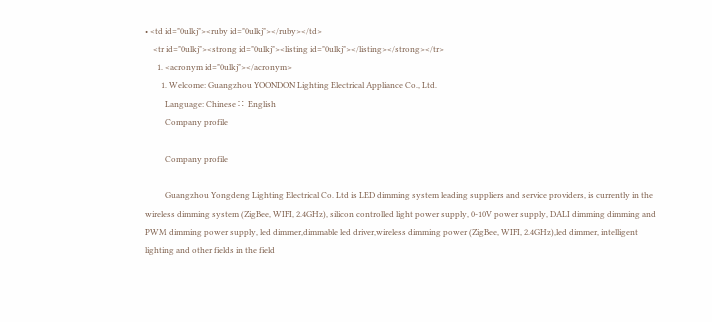• <td id="0ulkj"><ruby id="0ulkj"></ruby></td>
    <tr id="0ulkj"><strong id="0ulkj"><listing id="0ulkj"></listing></strong></tr>
      1. <acronym id="0ulkj"></acronym>
        1. Welcome: Guangzhou YOONDON Lighting Electrical Appliance Co., Ltd.
          Language: Chinese ∷  English
          Company profile

          Company profile

          Guangzhou Yongdeng Lighting Electrical Co. Ltd is LED dimming system leading suppliers and service providers, is currently in the wireless dimming system (ZigBee, WIFI, 2.4GHz), silicon controlled light power supply, 0-10V power supply, DALI dimming dimming and PWM dimming power supply, led dimmer,dimmable led driver,wireless dimming power (ZigBee, WIFI, 2.4GHz),led dimmer, intelligent lighting and other fields in the field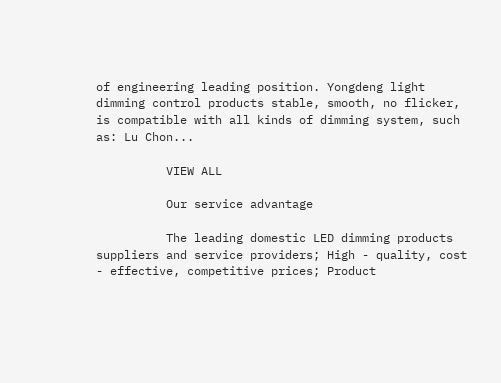of engineering leading position. Yongdeng light dimming control products stable, smooth, no flicker, is compatible with all kinds of dimming system, such as: Lu Chon...

          VIEW ALL

          Our service advantage

          The leading domestic LED dimming products suppliers and service providers; High - quality, cost - effective, competitive prices; Product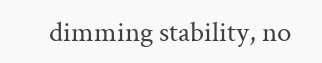dimming stability, no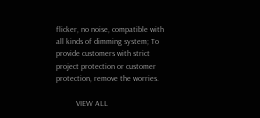flicker, no noise, compatible with all kinds of dimming system; To provide customers with strict project protection or customer protection, remove the worries.

          VIEW ALL